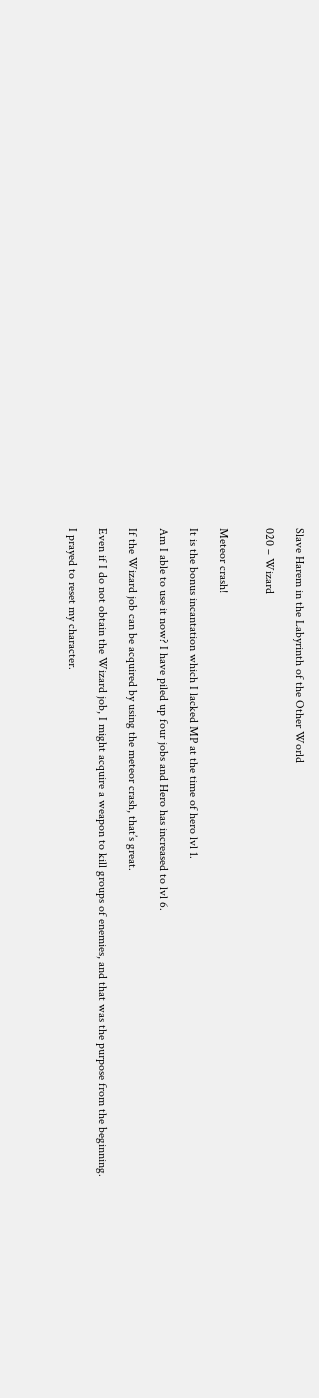Slave Harem in the Labyrinth of the Other World

020 – Wizard


Meteor crash!

It is the bonus incantation which I lacked MP at the time of hero lvl 1.

Am I able to use it now? I have piled up four jobs and Hero has increased to lvl 6.

If the Wizard job can be acquired by using the meteor crash, that’s great.

Even if I do not obtain the Wizard job, I might acquire a weapon to kill groups of enemies, and that was the purpose from the beginning.

I prayed to reset my character.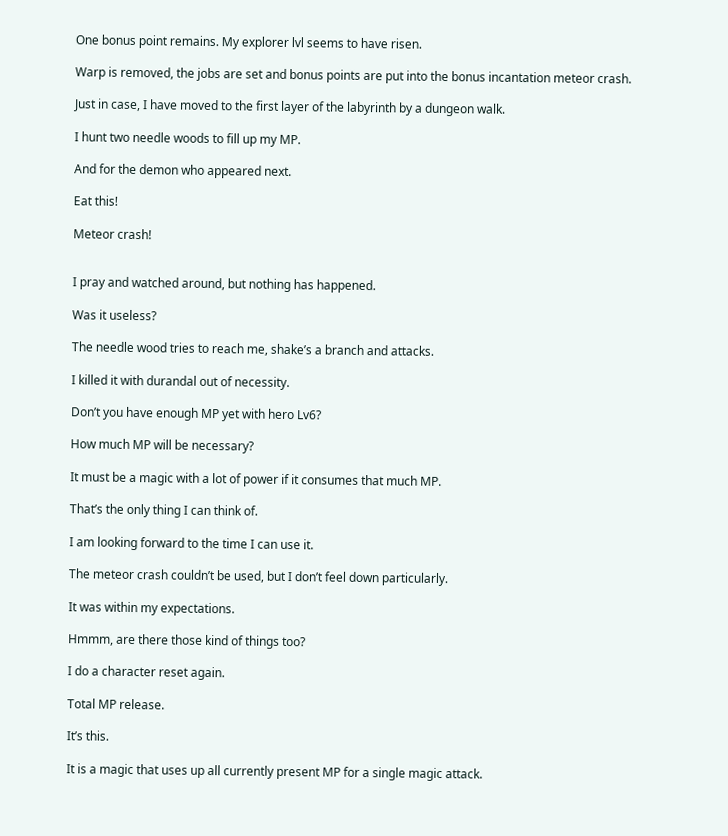One bonus point remains. My explorer lvl seems to have risen.

Warp is removed, the jobs are set and bonus points are put into the bonus incantation meteor crash.

Just in case, I have moved to the first layer of the labyrinth by a dungeon walk.

I hunt two needle woods to fill up my MP.

And for the demon who appeared next.

Eat this!

Meteor crash!


I pray and watched around, but nothing has happened.

Was it useless?

The needle wood tries to reach me, shake’s a branch and attacks.

I killed it with durandal out of necessity.

Don’t you have enough MP yet with hero Lv6?

How much MP will be necessary?

It must be a magic with a lot of power if it consumes that much MP.

That’s the only thing I can think of.

I am looking forward to the time I can use it.

The meteor crash couldn’t be used, but I don’t feel down particularly.

It was within my expectations.

Hmmm, are there those kind of things too?

I do a character reset again.

Total MP release.

It’s this.

It is a magic that uses up all currently present MP for a single magic attack.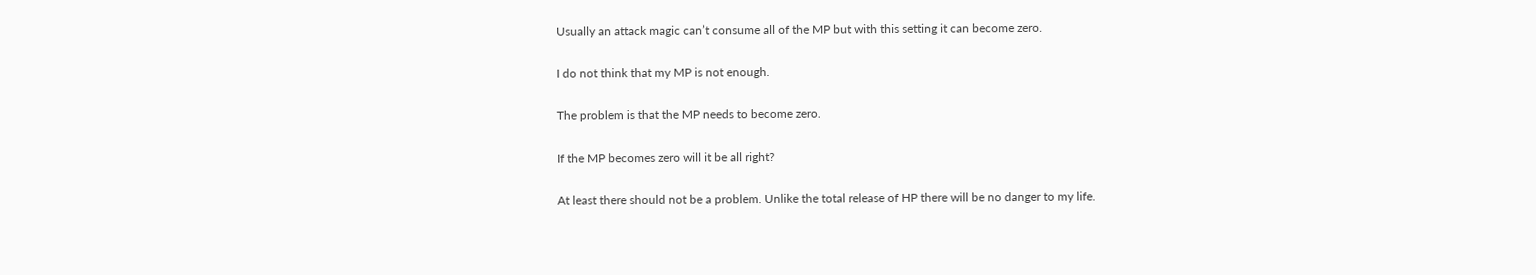Usually an attack magic can’t consume all of the MP but with this setting it can become zero.

I do not think that my MP is not enough.

The problem is that the MP needs to become zero.

If the MP becomes zero will it be all right?

At least there should not be a problem. Unlike the total release of HP there will be no danger to my life.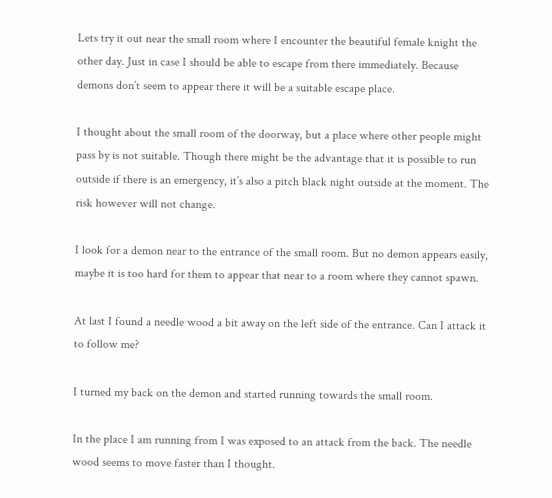Lets try it out near the small room where I encounter the beautiful female knight the other day. Just in case I should be able to escape from there immediately. Because demons don’t seem to appear there it will be a suitable escape place.

I thought about the small room of the doorway, but a place where other people might pass by is not suitable. Though there might be the advantage that it is possible to run outside if there is an emergency, it’s also a pitch black night outside at the moment. The risk however will not change.

I look for a demon near to the entrance of the small room. But no demon appears easily, maybe it is too hard for them to appear that near to a room where they cannot spawn.

At last I found a needle wood a bit away on the left side of the entrance. Can I attack it to follow me?

I turned my back on the demon and started running towards the small room.

In the place I am running from I was exposed to an attack from the back. The needle wood seems to move faster than I thought.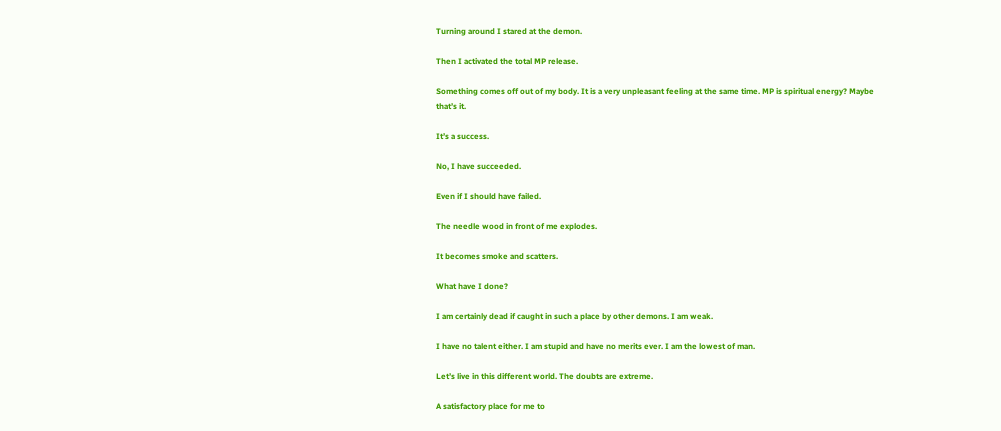Turning around I stared at the demon.

Then I activated the total MP release.

Something comes off out of my body. It is a very unpleasant feeling at the same time. MP is spiritual energy? Maybe that’s it.

It’s a success.

No, I have succeeded.

Even if I should have failed.

The needle wood in front of me explodes.

It becomes smoke and scatters.

What have I done?

I am certainly dead if caught in such a place by other demons. I am weak.

I have no talent either. I am stupid and have no merits ever. I am the lowest of man.

Let’s live in this different world. The doubts are extreme.

A satisfactory place for me to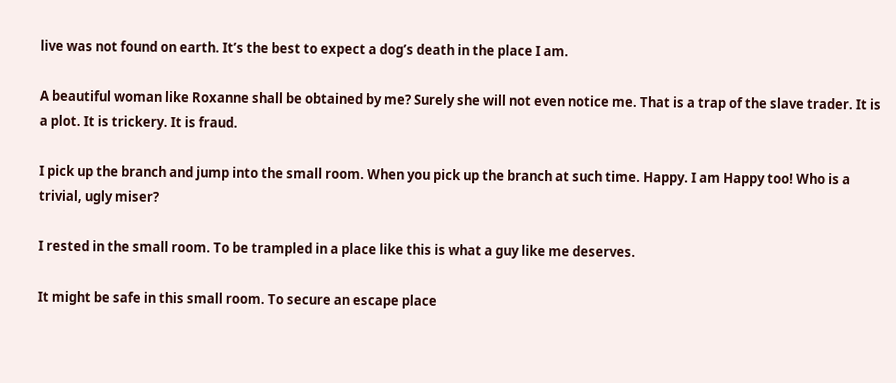live was not found on earth. It’s the best to expect a dog’s death in the place I am.

A beautiful woman like Roxanne shall be obtained by me? Surely she will not even notice me. That is a trap of the slave trader. It is a plot. It is trickery. It is fraud.

I pick up the branch and jump into the small room. When you pick up the branch at such time. Happy. I am Happy too! Who is a trivial, ugly miser?

I rested in the small room. To be trampled in a place like this is what a guy like me deserves.

It might be safe in this small room. To secure an escape place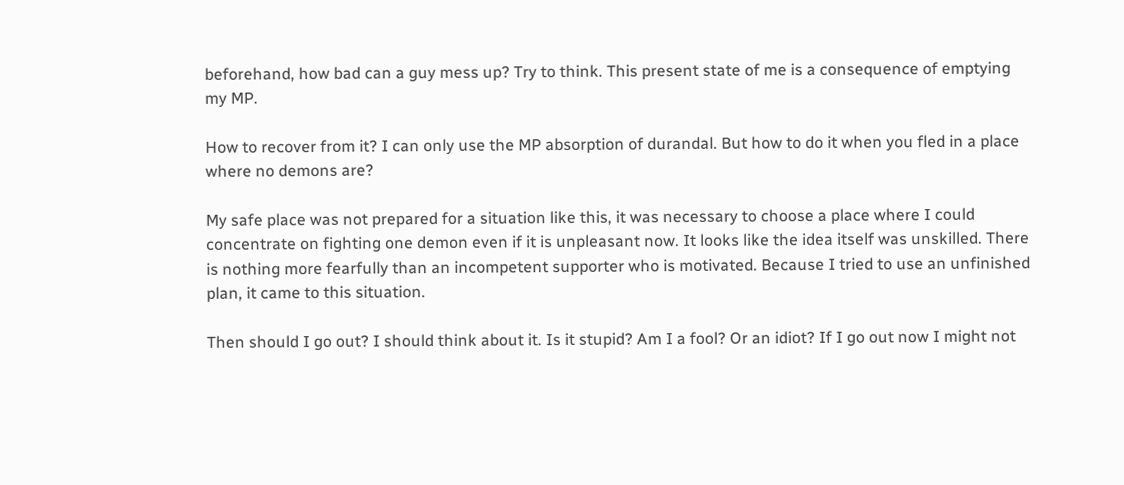beforehand, how bad can a guy mess up? Try to think. This present state of me is a consequence of emptying my MP.

How to recover from it? I can only use the MP absorption of durandal. But how to do it when you fled in a place where no demons are?

My safe place was not prepared for a situation like this, it was necessary to choose a place where I could concentrate on fighting one demon even if it is unpleasant now. It looks like the idea itself was unskilled. There is nothing more fearfully than an incompetent supporter who is motivated. Because I tried to use an unfinished plan, it came to this situation.

Then should I go out? I should think about it. Is it stupid? Am I a fool? Or an idiot? If I go out now I might not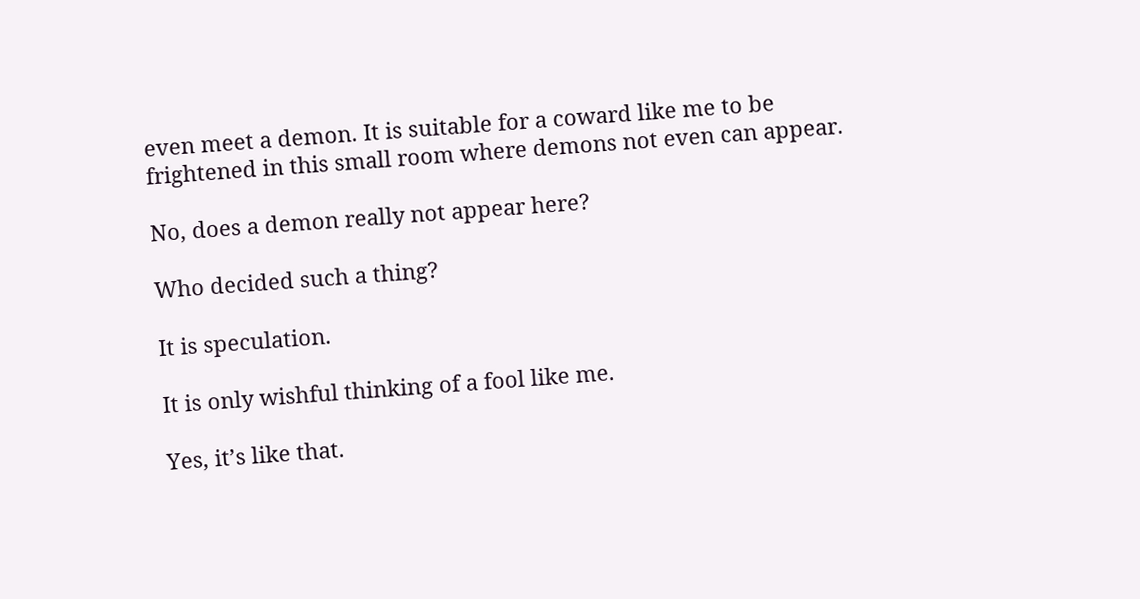even meet a demon. It is suitable for a coward like me to be frightened in this small room where demons not even can appear.

No, does a demon really not appear here?

Who decided such a thing?

It is speculation.

It is only wishful thinking of a fool like me.

Yes, it’s like that.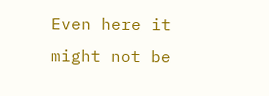Even here it might not be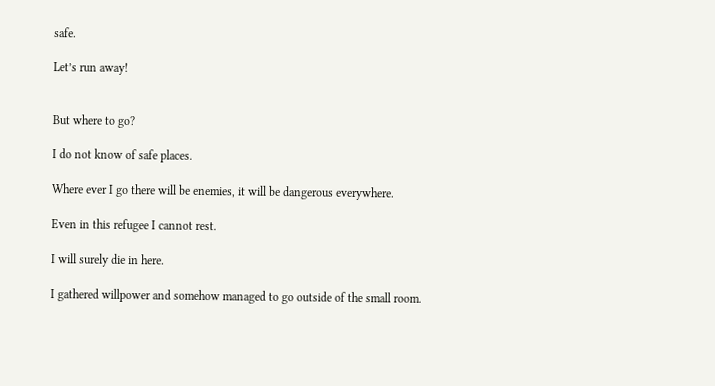safe.

Let’s run away!


But where to go?

I do not know of safe places.

Where ever I go there will be enemies, it will be dangerous everywhere.

Even in this refugee I cannot rest.

I will surely die in here.

I gathered willpower and somehow managed to go outside of the small room.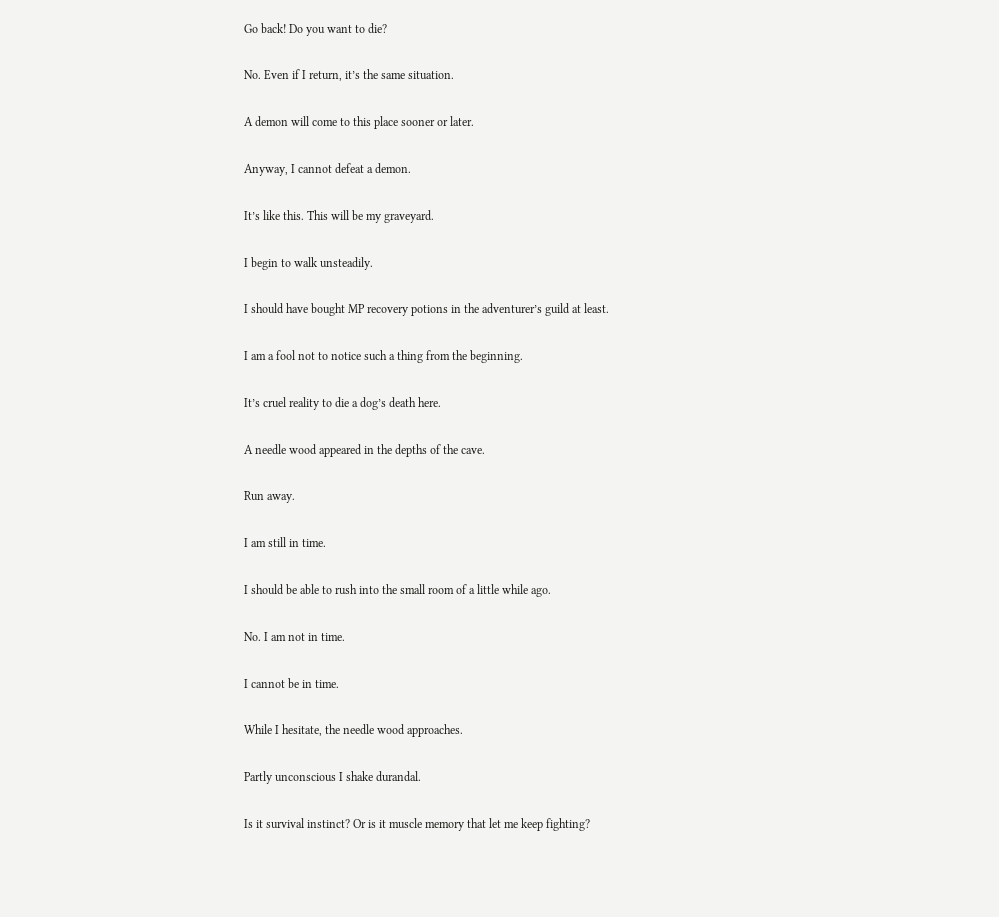Go back! Do you want to die?

No. Even if I return, it’s the same situation.

A demon will come to this place sooner or later.

Anyway, I cannot defeat a demon.

It’s like this. This will be my graveyard.

I begin to walk unsteadily.

I should have bought MP recovery potions in the adventurer’s guild at least.

I am a fool not to notice such a thing from the beginning.

It’s cruel reality to die a dog’s death here.

A needle wood appeared in the depths of the cave.

Run away.

I am still in time.

I should be able to rush into the small room of a little while ago.

No. I am not in time.

I cannot be in time.

While I hesitate, the needle wood approaches.

Partly unconscious I shake durandal.

Is it survival instinct? Or is it muscle memory that let me keep fighting?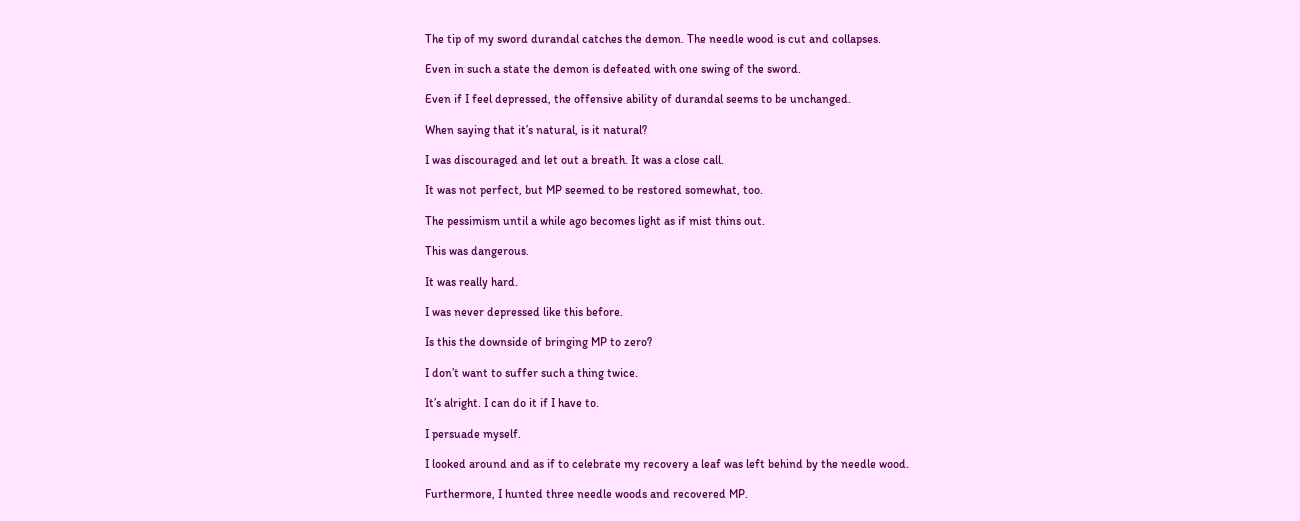The tip of my sword durandal catches the demon. The needle wood is cut and collapses.

Even in such a state the demon is defeated with one swing of the sword.

Even if I feel depressed, the offensive ability of durandal seems to be unchanged.

When saying that it’s natural, is it natural?

I was discouraged and let out a breath. It was a close call.

It was not perfect, but MP seemed to be restored somewhat, too.

The pessimism until a while ago becomes light as if mist thins out.

This was dangerous.

It was really hard.

I was never depressed like this before.

Is this the downside of bringing MP to zero?

I don’t want to suffer such a thing twice.

It’s alright. I can do it if I have to.

I persuade myself.

I looked around and as if to celebrate my recovery a leaf was left behind by the needle wood.

Furthermore, I hunted three needle woods and recovered MP.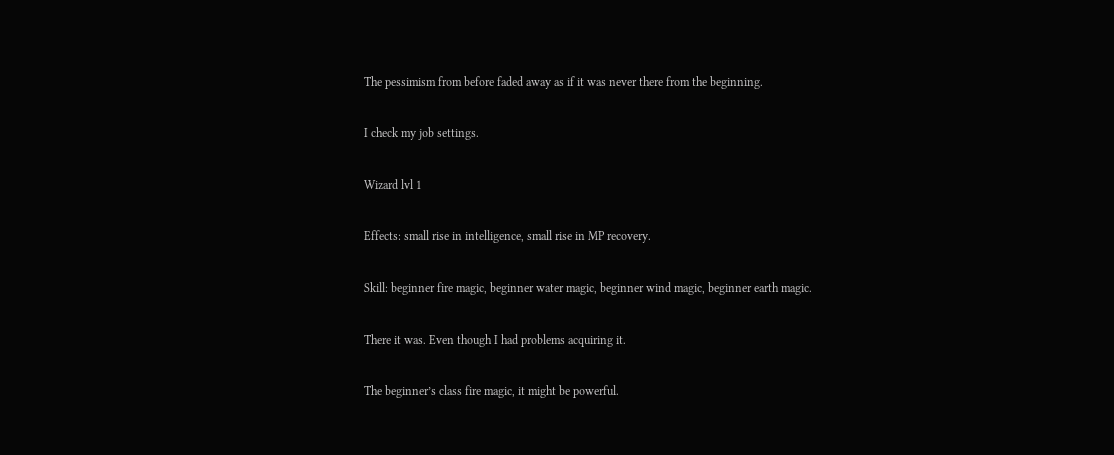The pessimism from before faded away as if it was never there from the beginning.

I check my job settings.

Wizard lvl 1

Effects: small rise in intelligence, small rise in MP recovery.

Skill: beginner fire magic, beginner water magic, beginner wind magic, beginner earth magic.

There it was. Even though I had problems acquiring it.

The beginner’s class fire magic, it might be powerful.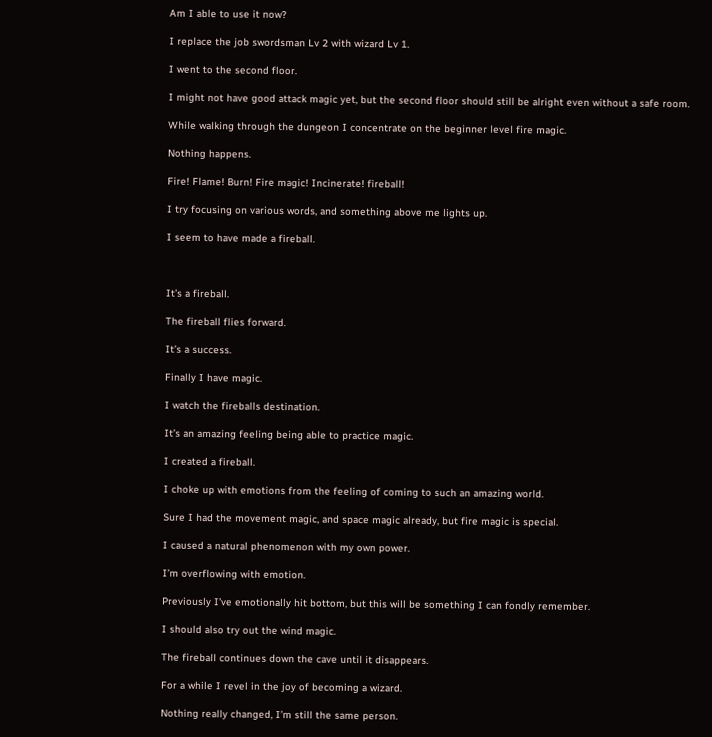Am I able to use it now?

I replace the job swordsman Lv 2 with wizard Lv 1.

I went to the second floor.

I might not have good attack magic yet, but the second floor should still be alright even without a safe room.

While walking through the dungeon I concentrate on the beginner level fire magic.

Nothing happens.

Fire! Flame! Burn! Fire magic! Incinerate! fireball!

I try focusing on various words, and something above me lights up.

I seem to have made a fireball.



It’s a fireball.

The fireball flies forward.

It’s a success.

Finally I have magic.

I watch the fireballs destination.

It’s an amazing feeling being able to practice magic.

I created a fireball.

I choke up with emotions from the feeling of coming to such an amazing world.

Sure I had the movement magic, and space magic already, but fire magic is special.

I caused a natural phenomenon with my own power.

I’m overflowing with emotion.

Previously I’ve emotionally hit bottom, but this will be something I can fondly remember.

I should also try out the wind magic.

The fireball continues down the cave until it disappears.

For a while I revel in the joy of becoming a wizard.

Nothing really changed, I’m still the same person.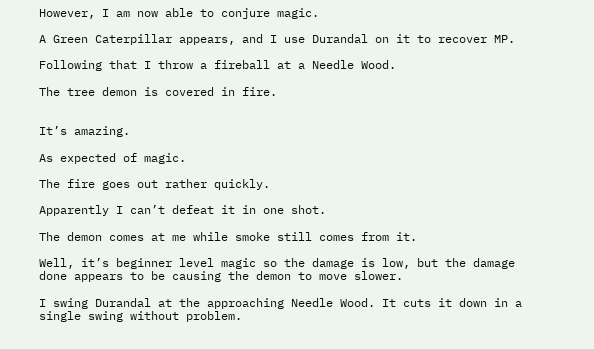However, I am now able to conjure magic.

A Green Caterpillar appears, and I use Durandal on it to recover MP.

Following that I throw a fireball at a Needle Wood.

The tree demon is covered in fire.


It’s amazing.

As expected of magic.

The fire goes out rather quickly.

Apparently I can’t defeat it in one shot.

The demon comes at me while smoke still comes from it.

Well, it’s beginner level magic so the damage is low, but the damage done appears to be causing the demon to move slower.

I swing Durandal at the approaching Needle Wood. It cuts it down in a single swing without problem.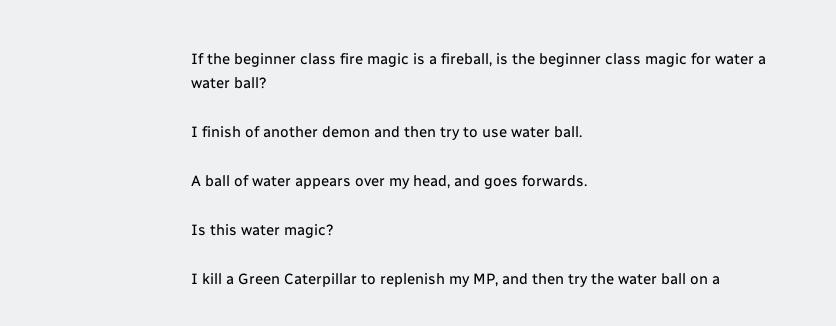If the beginner class fire magic is a fireball, is the beginner class magic for water a water ball?

I finish of another demon and then try to use water ball.

A ball of water appears over my head, and goes forwards.

Is this water magic?

I kill a Green Caterpillar to replenish my MP, and then try the water ball on a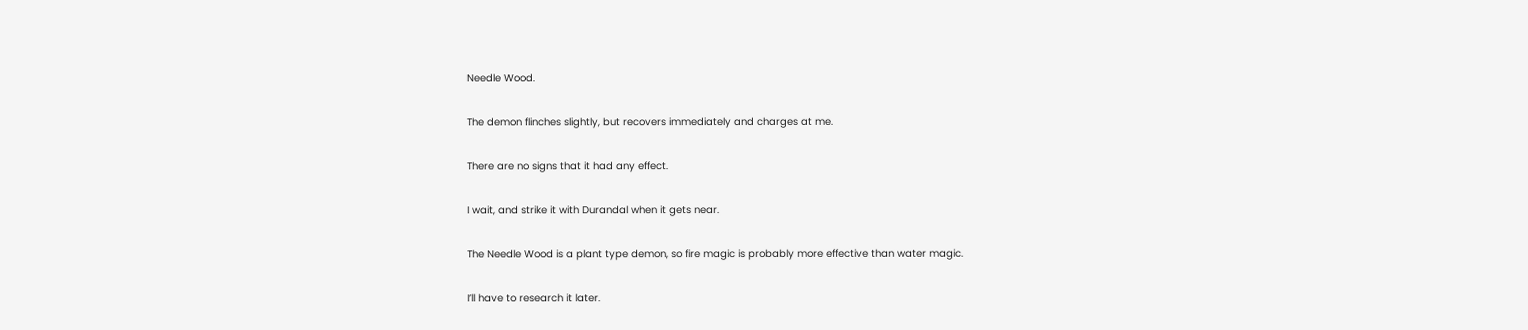Needle Wood.

The demon flinches slightly, but recovers immediately and charges at me.

There are no signs that it had any effect.

I wait, and strike it with Durandal when it gets near.

The Needle Wood is a plant type demon, so fire magic is probably more effective than water magic.

I’ll have to research it later.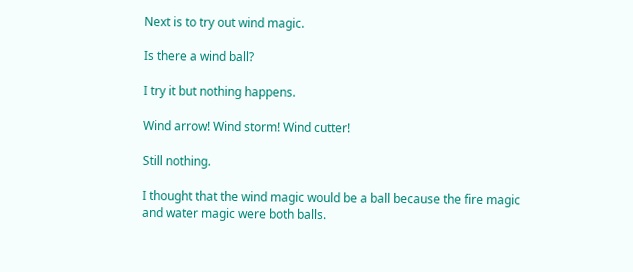Next is to try out wind magic.

Is there a wind ball?

I try it but nothing happens.

Wind arrow! Wind storm! Wind cutter!

Still nothing.

I thought that the wind magic would be a ball because the fire magic and water magic were both balls.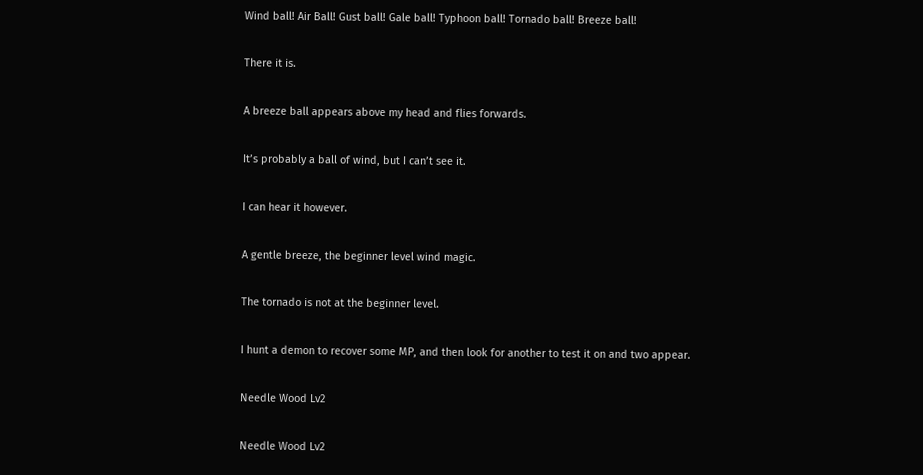Wind ball! Air Ball! Gust ball! Gale ball! Typhoon ball! Tornado ball! Breeze ball!

There it is.

A breeze ball appears above my head and flies forwards.

It’s probably a ball of wind, but I can’t see it.

I can hear it however.

A gentle breeze, the beginner level wind magic.

The tornado is not at the beginner level.

I hunt a demon to recover some MP, and then look for another to test it on and two appear.

Needle Wood Lv2

Needle Wood Lv2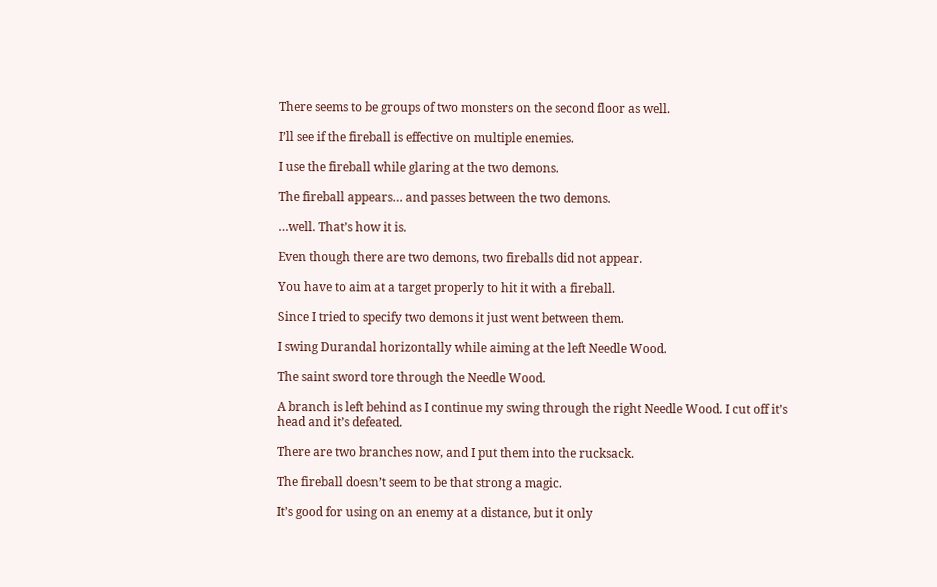There seems to be groups of two monsters on the second floor as well.

I’ll see if the fireball is effective on multiple enemies.

I use the fireball while glaring at the two demons.

The fireball appears… and passes between the two demons.

…well. That’s how it is.

Even though there are two demons, two fireballs did not appear.

You have to aim at a target properly to hit it with a fireball.

Since I tried to specify two demons it just went between them.

I swing Durandal horizontally while aiming at the left Needle Wood.

The saint sword tore through the Needle Wood.

A branch is left behind as I continue my swing through the right Needle Wood. I cut off it’s head and it’s defeated.

There are two branches now, and I put them into the rucksack.

The fireball doesn’t seem to be that strong a magic.

It’s good for using on an enemy at a distance, but it only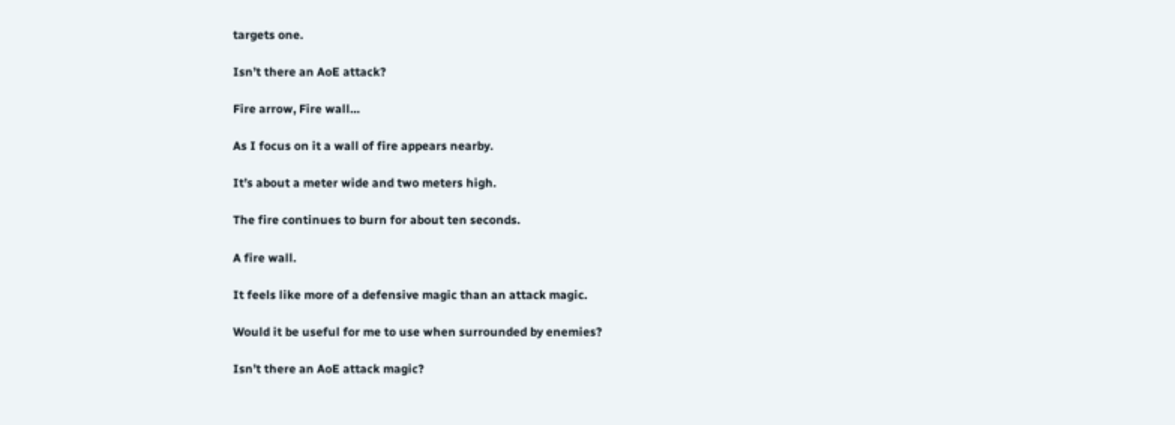targets one.

Isn’t there an AoE attack?

Fire arrow, Fire wall…

As I focus on it a wall of fire appears nearby.

It’s about a meter wide and two meters high.

The fire continues to burn for about ten seconds.

A fire wall.

It feels like more of a defensive magic than an attack magic.

Would it be useful for me to use when surrounded by enemies?

Isn’t there an AoE attack magic?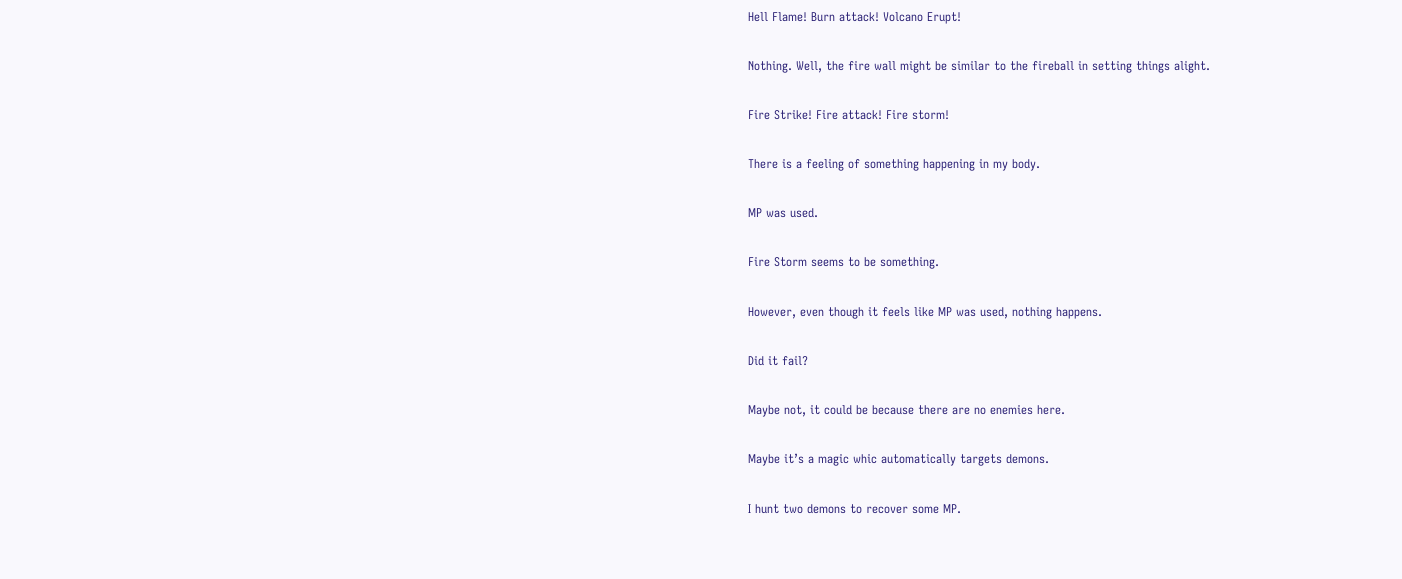Hell Flame! Burn attack! Volcano Erupt!

Nothing. Well, the fire wall might be similar to the fireball in setting things alight.

Fire Strike! Fire attack! Fire storm!

There is a feeling of something happening in my body.

MP was used.

Fire Storm seems to be something.

However, even though it feels like MP was used, nothing happens.

Did it fail?

Maybe not, it could be because there are no enemies here.

Maybe it’s a magic whic automatically targets demons.

I hunt two demons to recover some MP.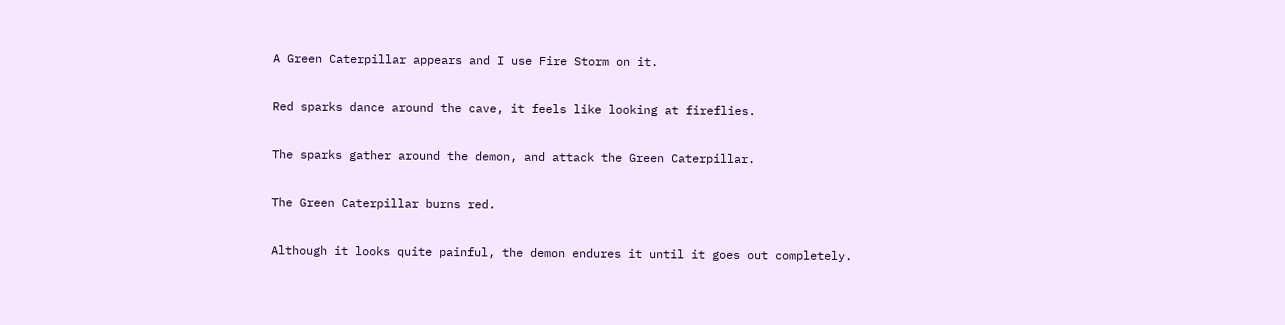A Green Caterpillar appears and I use Fire Storm on it.

Red sparks dance around the cave, it feels like looking at fireflies.

The sparks gather around the demon, and attack the Green Caterpillar.

The Green Caterpillar burns red.

Although it looks quite painful, the demon endures it until it goes out completely.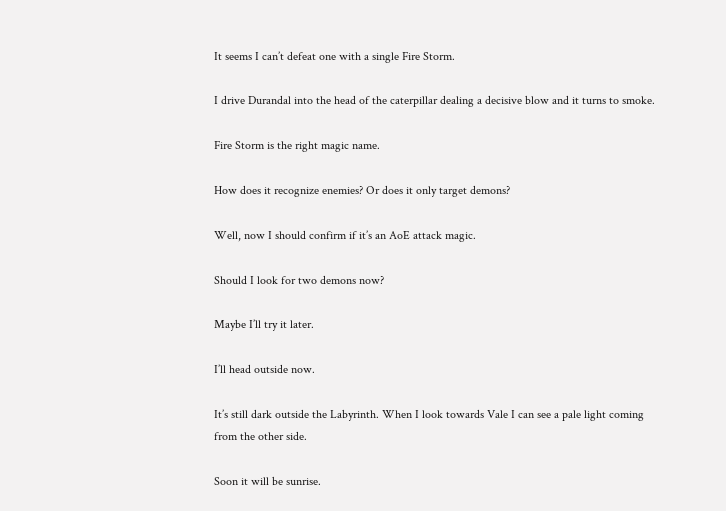It seems I can’t defeat one with a single Fire Storm.

I drive Durandal into the head of the caterpillar dealing a decisive blow and it turns to smoke.

Fire Storm is the right magic name.

How does it recognize enemies? Or does it only target demons?

Well, now I should confirm if it’s an AoE attack magic.

Should I look for two demons now?

Maybe I’ll try it later.

I’ll head outside now.

It’s still dark outside the Labyrinth. When I look towards Vale I can see a pale light coming from the other side.

Soon it will be sunrise.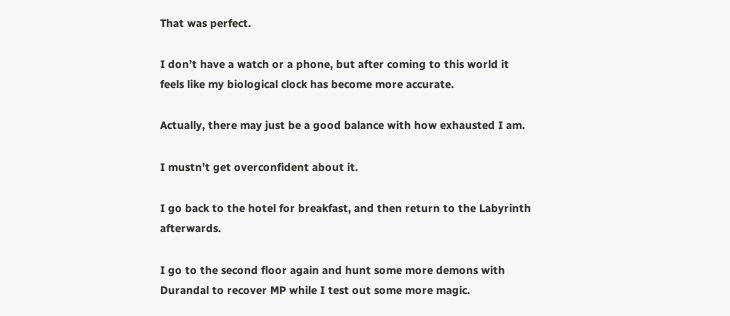That was perfect.

I don’t have a watch or a phone, but after coming to this world it feels like my biological clock has become more accurate.

Actually, there may just be a good balance with how exhausted I am.

I mustn’t get overconfident about it.

I go back to the hotel for breakfast, and then return to the Labyrinth afterwards.

I go to the second floor again and hunt some more demons with Durandal to recover MP while I test out some more magic.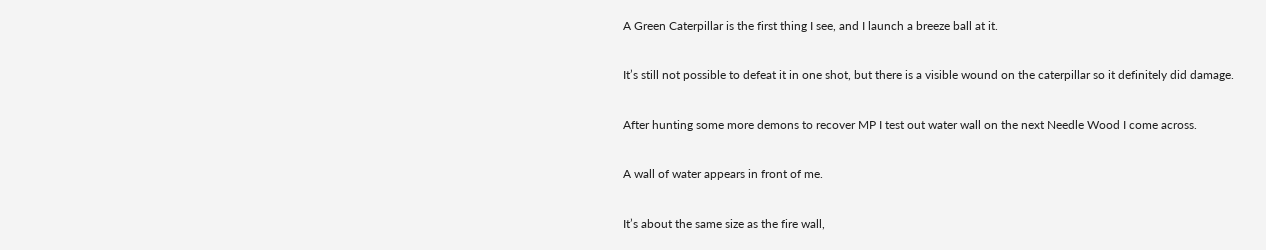A Green Caterpillar is the first thing I see, and I launch a breeze ball at it.

It’s still not possible to defeat it in one shot, but there is a visible wound on the caterpillar so it definitely did damage.

After hunting some more demons to recover MP I test out water wall on the next Needle Wood I come across.

A wall of water appears in front of me.

It’s about the same size as the fire wall,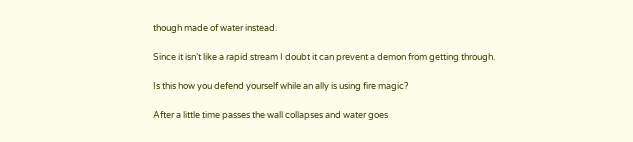though made of water instead.

Since it isn’t like a rapid stream I doubt it can prevent a demon from getting through.

Is this how you defend yourself while an ally is using fire magic?

After a little time passes the wall collapses and water goes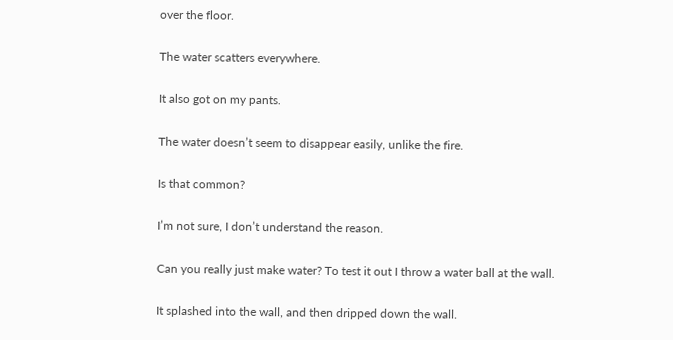over the floor.

The water scatters everywhere.

It also got on my pants.

The water doesn’t seem to disappear easily, unlike the fire.

Is that common?

I’m not sure, I don’t understand the reason.

Can you really just make water? To test it out I throw a water ball at the wall.

It splashed into the wall, and then dripped down the wall.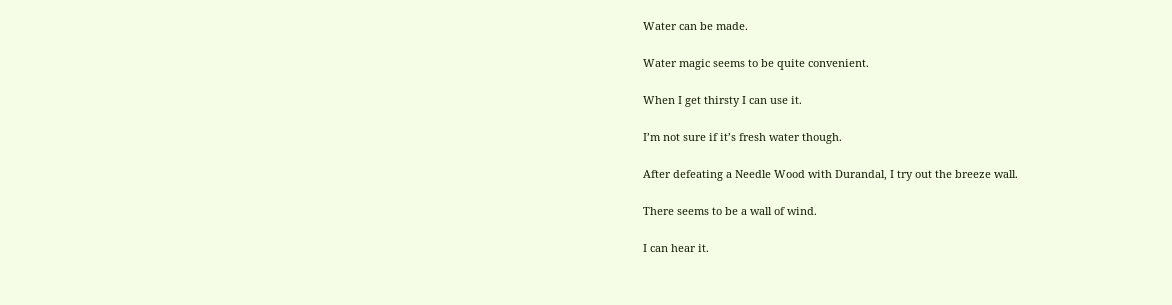Water can be made.

Water magic seems to be quite convenient.

When I get thirsty I can use it.

I’m not sure if it’s fresh water though.

After defeating a Needle Wood with Durandal, I try out the breeze wall.

There seems to be a wall of wind.

I can hear it.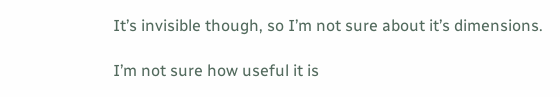It’s invisible though, so I’m not sure about it’s dimensions.

I’m not sure how useful it is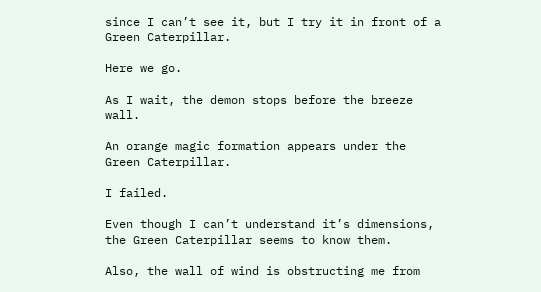since I can’t see it, but I try it in front of a Green Caterpillar.

Here we go.

As I wait, the demon stops before the breeze wall.

An orange magic formation appears under the Green Caterpillar.

I failed.

Even though I can’t understand it’s dimensions, the Green Caterpillar seems to know them.

Also, the wall of wind is obstructing me from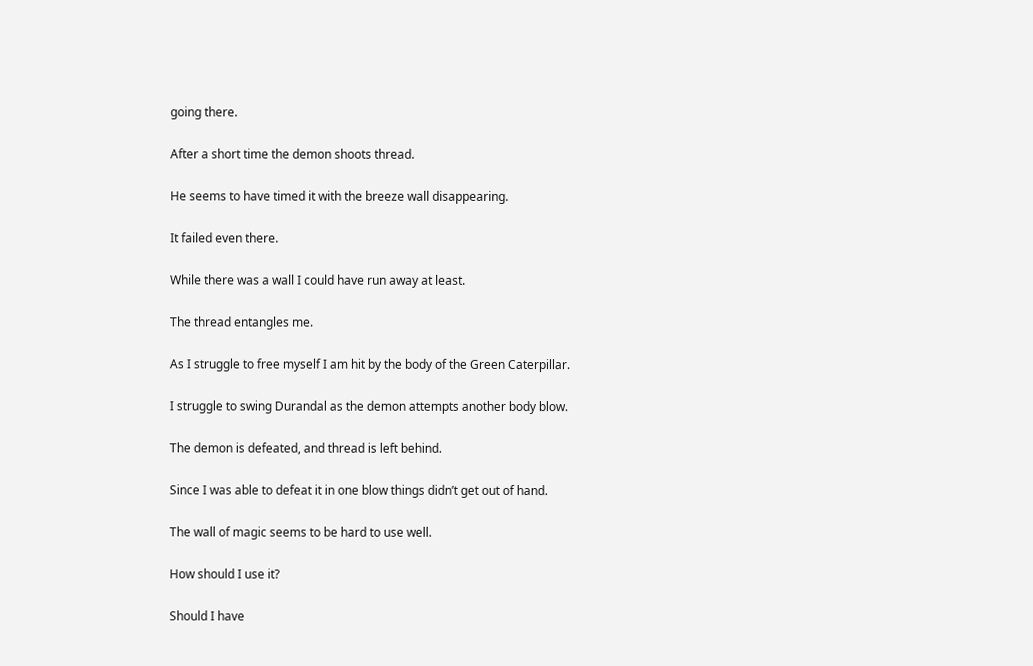going there.

After a short time the demon shoots thread.

He seems to have timed it with the breeze wall disappearing.

It failed even there.

While there was a wall I could have run away at least.

The thread entangles me.

As I struggle to free myself I am hit by the body of the Green Caterpillar.

I struggle to swing Durandal as the demon attempts another body blow.

The demon is defeated, and thread is left behind.

Since I was able to defeat it in one blow things didn’t get out of hand.

The wall of magic seems to be hard to use well.

How should I use it?

Should I have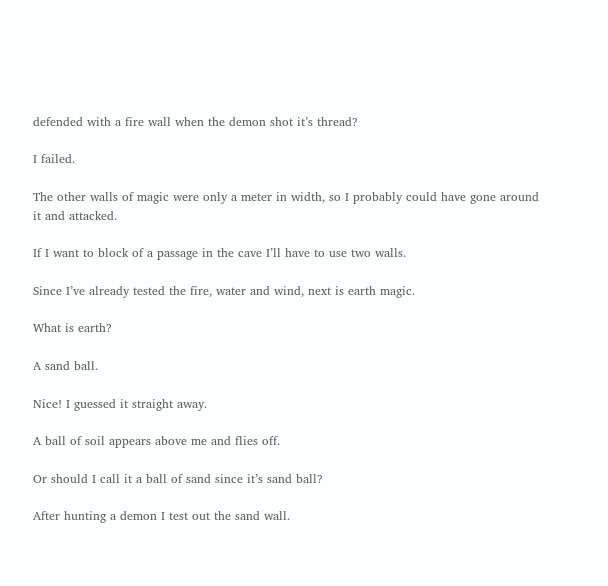defended with a fire wall when the demon shot it’s thread?

I failed.

The other walls of magic were only a meter in width, so I probably could have gone around it and attacked.

If I want to block of a passage in the cave I’ll have to use two walls.

Since I’ve already tested the fire, water and wind, next is earth magic.

What is earth?

A sand ball.

Nice! I guessed it straight away.

A ball of soil appears above me and flies off.

Or should I call it a ball of sand since it’s sand ball?

After hunting a demon I test out the sand wall.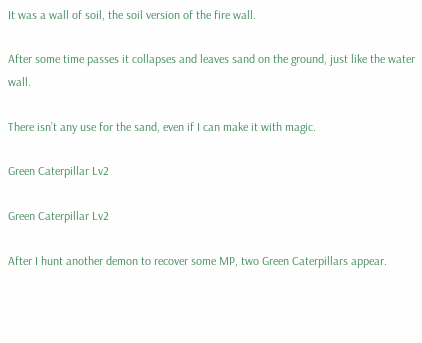It was a wall of soil, the soil version of the fire wall.

After some time passes it collapses and leaves sand on the ground, just like the water wall.

There isn’t any use for the sand, even if I can make it with magic.

Green Caterpillar Lv2

Green Caterpillar Lv2

After I hunt another demon to recover some MP, two Green Caterpillars appear.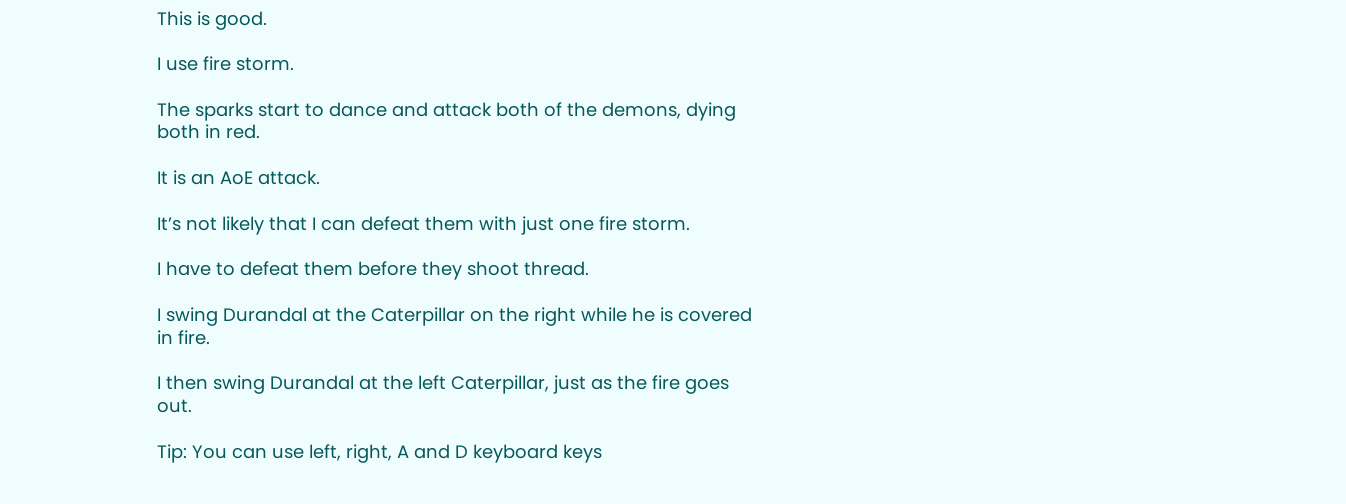This is good.

I use fire storm.

The sparks start to dance and attack both of the demons, dying both in red.

It is an AoE attack.

It’s not likely that I can defeat them with just one fire storm.

I have to defeat them before they shoot thread.

I swing Durandal at the Caterpillar on the right while he is covered in fire.

I then swing Durandal at the left Caterpillar, just as the fire goes out.

Tip: You can use left, right, A and D keyboard keys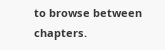to browse between chapters.